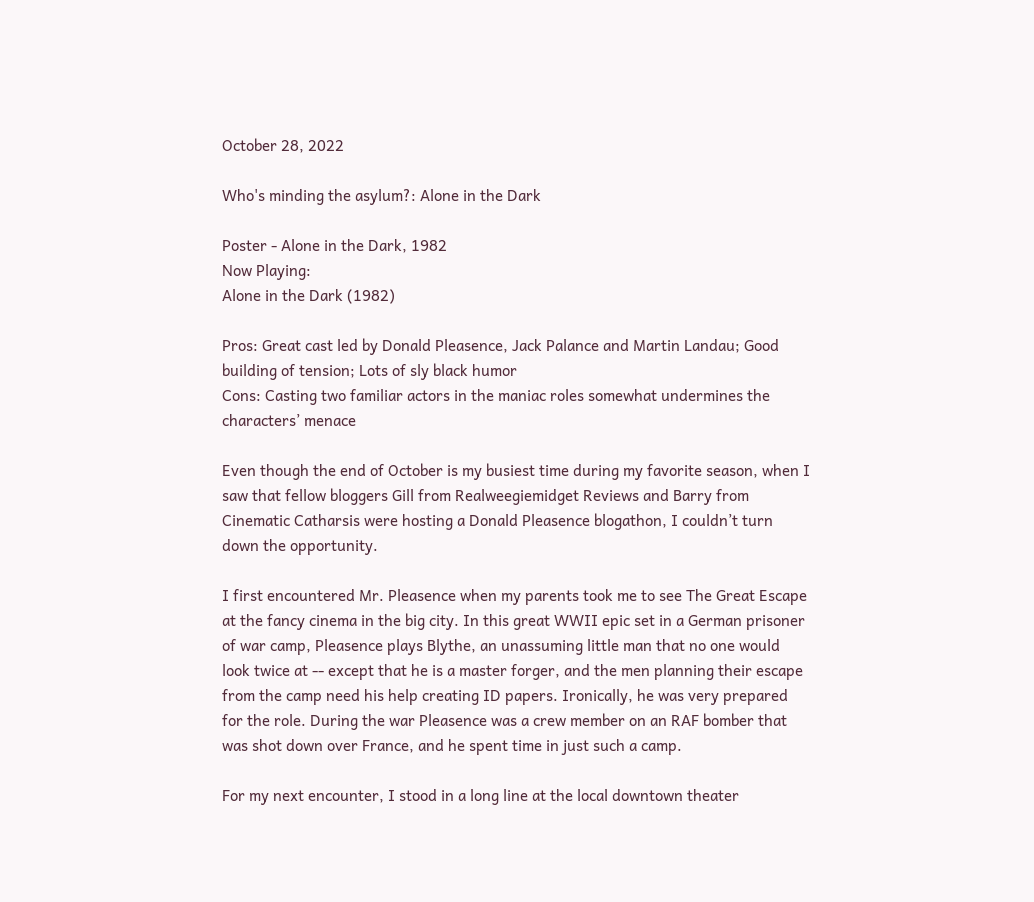October 28, 2022

Who's minding the asylum?: Alone in the Dark

Poster - Alone in the Dark, 1982
Now Playing:
Alone in the Dark (1982)

Pros: Great cast led by Donald Pleasence, Jack Palance and Martin Landau; Good building of tension; Lots of sly black humor
Cons: Casting two familiar actors in the maniac roles somewhat undermines the characters’ menace

Even though the end of October is my busiest time during my favorite season, when I saw that fellow bloggers Gill from Realweegiemidget Reviews and Barry from Cinematic Catharsis were hosting a Donald Pleasence blogathon, I couldn’t turn down the opportunity.

I first encountered Mr. Pleasence when my parents took me to see The Great Escape at the fancy cinema in the big city. In this great WWII epic set in a German prisoner of war camp, Pleasence plays Blythe, an unassuming little man that no one would look twice at -- except that he is a master forger, and the men planning their escape from the camp need his help creating ID papers. Ironically, he was very prepared for the role. During the war Pleasence was a crew member on an RAF bomber that was shot down over France, and he spent time in just such a camp.

For my next encounter, I stood in a long line at the local downtown theater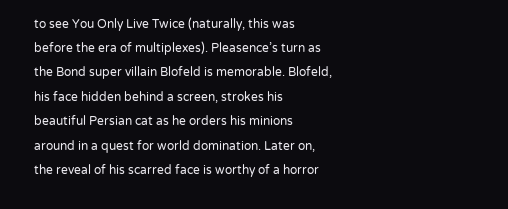to see You Only Live Twice (naturally, this was before the era of multiplexes). Pleasence’s turn as the Bond super villain Blofeld is memorable. Blofeld, his face hidden behind a screen, strokes his beautiful Persian cat as he orders his minions around in a quest for world domination. Later on, the reveal of his scarred face is worthy of a horror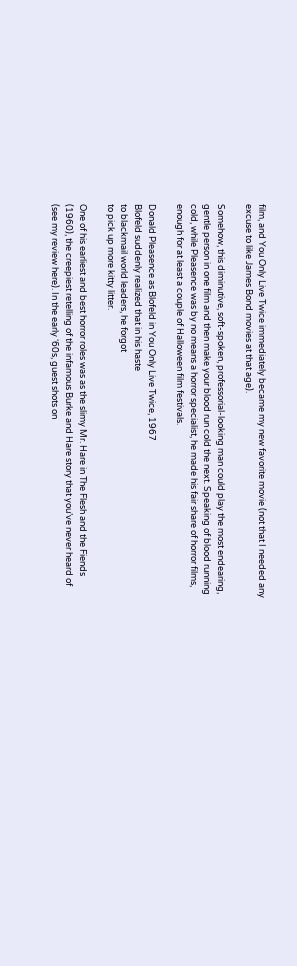film, and You Only Live Twice immediately became my new favorite movie (not that I needed any excuse to like James Bond movies at that age).

Somehow, this diminutive, soft-spoken, professorial-looking man could play the most endearing, gentle person in one film and then make your blood run cold the next. Speaking of blood running cold, while Pleasence was by no means a horror specialist, he made his fair share of horror films, enough for at least a couple of Halloween film festivals.

Donald Pleasence as Blofeld in You Only Live Twice, 1967
Blofeld suddenly realized that in his haste
to blackmail world leaders, he forgot
to pick up more kitty litter.

One of his earliest and best horror roles was as the slimy Mr. Hare in The Flesh and the Fiends (1960), the creepiest retelling of the infamous Burke and Hare story that you’ve never heard of (see my review here). In the early ‘60s, guest shots on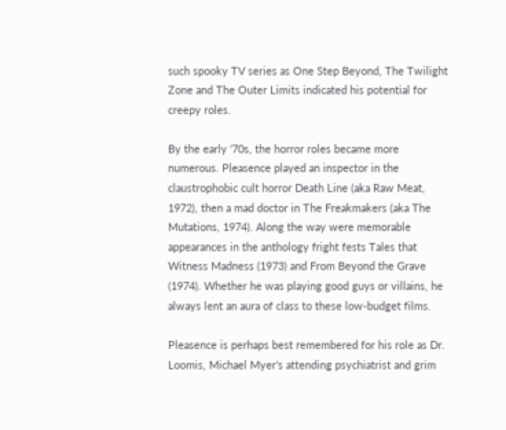such spooky TV series as One Step Beyond, The Twilight Zone and The Outer Limits indicated his potential for creepy roles.

By the early ‘70s, the horror roles became more numerous. Pleasence played an inspector in the claustrophobic cult horror Death Line (aka Raw Meat, 1972), then a mad doctor in The Freakmakers (aka The Mutations, 1974). Along the way were memorable appearances in the anthology fright fests Tales that Witness Madness (1973) and From Beyond the Grave (1974). Whether he was playing good guys or villains, he always lent an aura of class to these low-budget films.

Pleasence is perhaps best remembered for his role as Dr. Loomis, Michael Myer’s attending psychiatrist and grim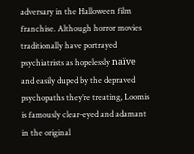adversary in the Halloween film franchise. Although horror movies traditionally have portrayed psychiatrists as hopelessly naïve and easily duped by the depraved psychopaths they’re treating, Loomis is famously clear-eyed and adamant in the original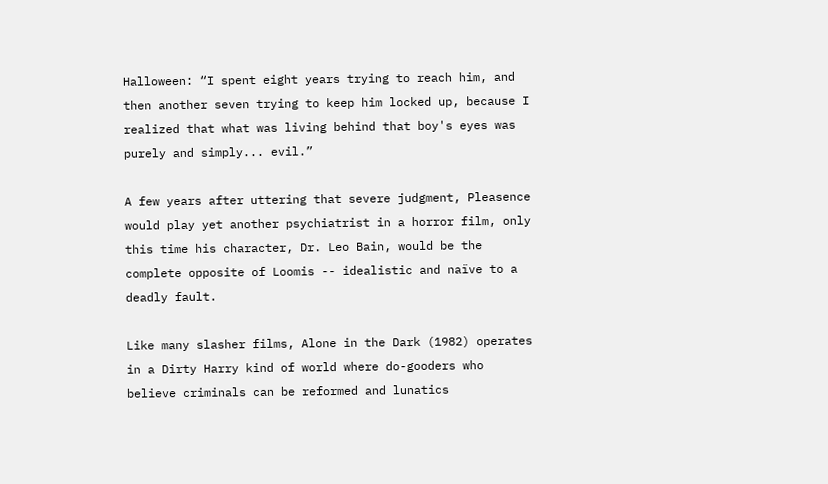Halloween: “I spent eight years trying to reach him, and then another seven trying to keep him locked up, because I realized that what was living behind that boy's eyes was purely and simply... evil.”

A few years after uttering that severe judgment, Pleasence would play yet another psychiatrist in a horror film, only this time his character, Dr. Leo Bain, would be the complete opposite of Loomis -- idealistic and naïve to a deadly fault.

Like many slasher films, Alone in the Dark (1982) operates in a Dirty Harry kind of world where do-gooders who believe criminals can be reformed and lunatics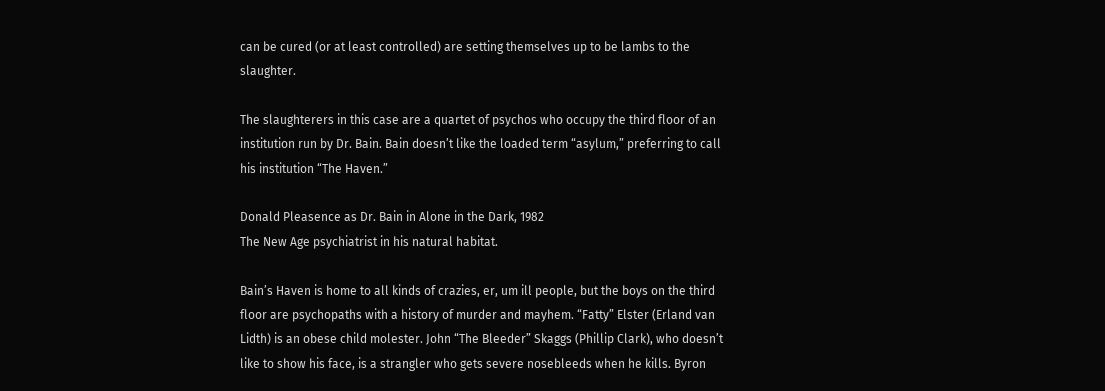can be cured (or at least controlled) are setting themselves up to be lambs to the slaughter.

The slaughterers in this case are a quartet of psychos who occupy the third floor of an institution run by Dr. Bain. Bain doesn’t like the loaded term “asylum,” preferring to call his institution “The Haven.”

Donald Pleasence as Dr. Bain in Alone in the Dark, 1982
The New Age psychiatrist in his natural habitat.

Bain’s Haven is home to all kinds of crazies, er, um ill people, but the boys on the third floor are psychopaths with a history of murder and mayhem. “Fatty” Elster (Erland van Lidth) is an obese child molester. John “The Bleeder” Skaggs (Phillip Clark), who doesn’t like to show his face, is a strangler who gets severe nosebleeds when he kills. Byron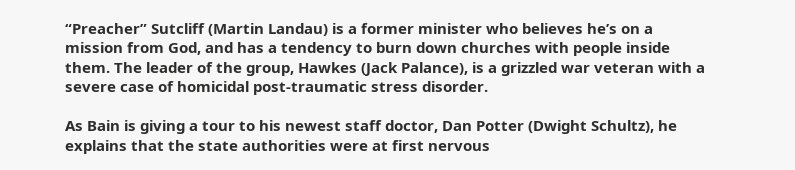“Preacher” Sutcliff (Martin Landau) is a former minister who believes he’s on a mission from God, and has a tendency to burn down churches with people inside them. The leader of the group, Hawkes (Jack Palance), is a grizzled war veteran with a severe case of homicidal post-traumatic stress disorder.

As Bain is giving a tour to his newest staff doctor, Dan Potter (Dwight Schultz), he explains that the state authorities were at first nervous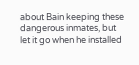about Bain keeping these dangerous inmates, but let it go when he installed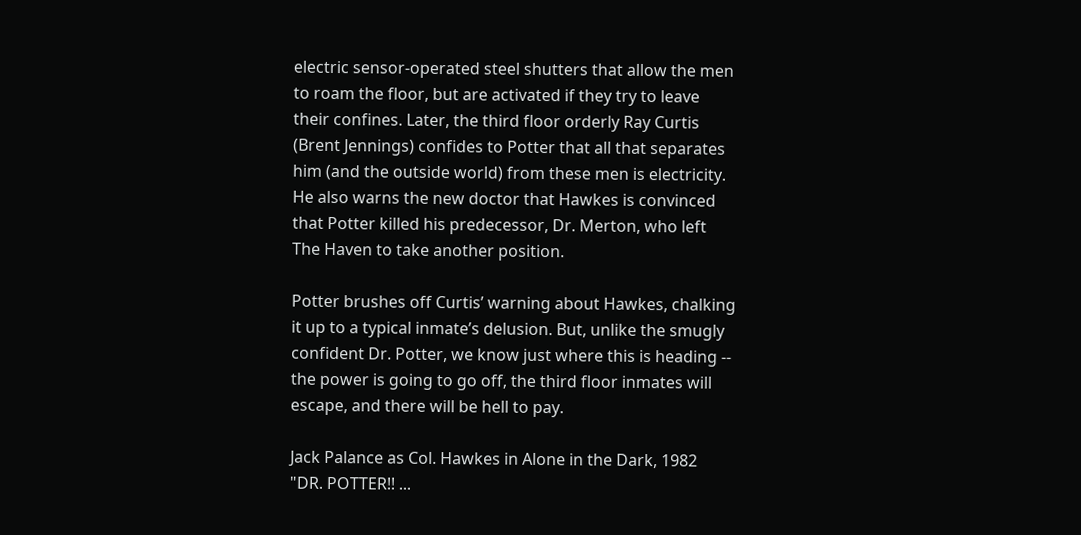electric sensor-operated steel shutters that allow the men to roam the floor, but are activated if they try to leave their confines. Later, the third floor orderly Ray Curtis (Brent Jennings) confides to Potter that all that separates him (and the outside world) from these men is electricity. He also warns the new doctor that Hawkes is convinced that Potter killed his predecessor, Dr. Merton, who left The Haven to take another position.

Potter brushes off Curtis’ warning about Hawkes, chalking it up to a typical inmate’s delusion. But, unlike the smugly confident Dr. Potter, we know just where this is heading -- the power is going to go off, the third floor inmates will escape, and there will be hell to pay.

Jack Palance as Col. Hawkes in Alone in the Dark, 1982
"DR. POTTER!! ...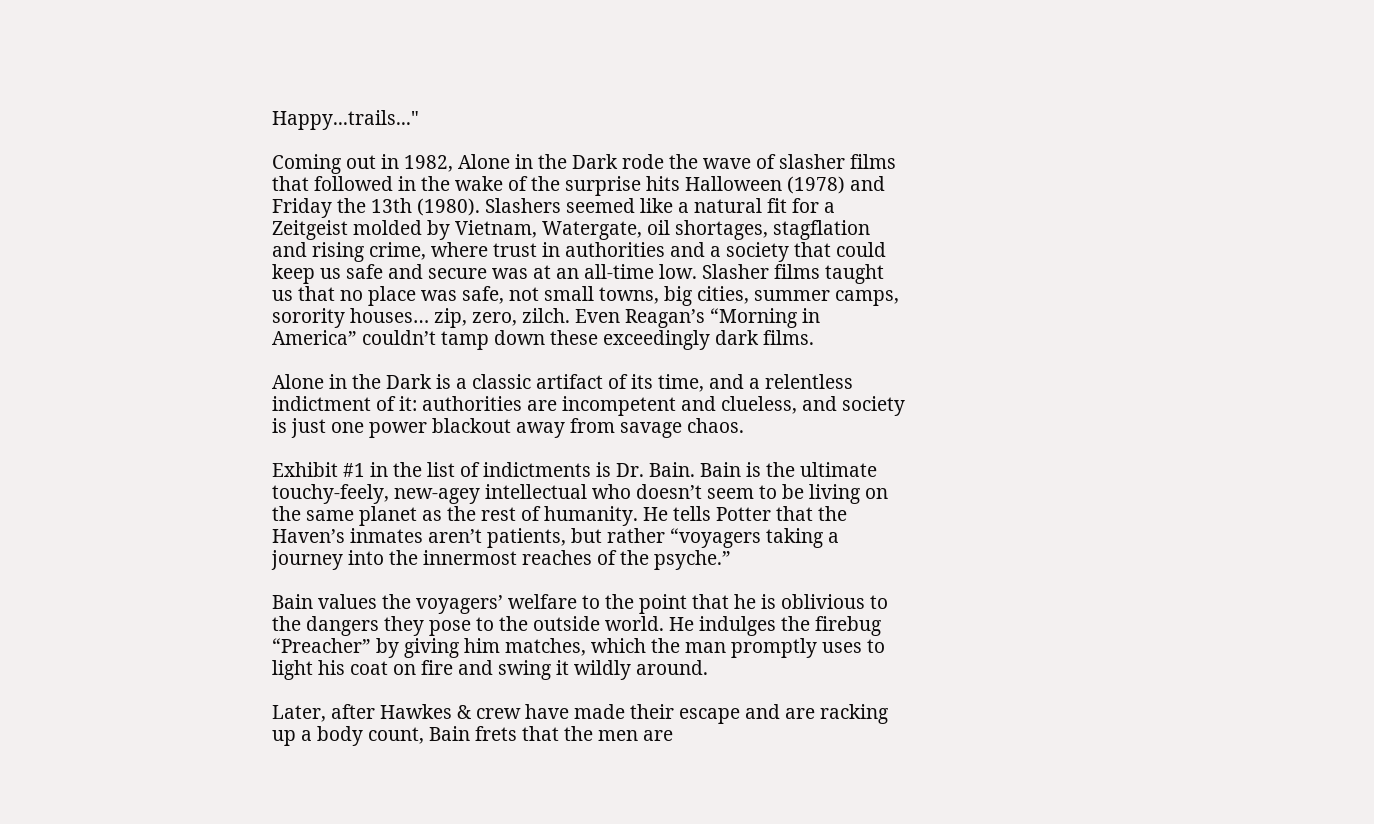Happy...trails..."

Coming out in 1982, Alone in the Dark rode the wave of slasher films that followed in the wake of the surprise hits Halloween (1978) and Friday the 13th (1980). Slashers seemed like a natural fit for a Zeitgeist molded by Vietnam, Watergate, oil shortages, stagflation and rising crime, where trust in authorities and a society that could keep us safe and secure was at an all-time low. Slasher films taught us that no place was safe, not small towns, big cities, summer camps, sorority houses… zip, zero, zilch. Even Reagan’s “Morning in America” couldn’t tamp down these exceedingly dark films.

Alone in the Dark is a classic artifact of its time, and a relentless indictment of it: authorities are incompetent and clueless, and society is just one power blackout away from savage chaos.

Exhibit #1 in the list of indictments is Dr. Bain. Bain is the ultimate touchy-feely, new-agey intellectual who doesn’t seem to be living on the same planet as the rest of humanity. He tells Potter that the Haven’s inmates aren’t patients, but rather “voyagers taking a journey into the innermost reaches of the psyche.”

Bain values the voyagers’ welfare to the point that he is oblivious to the dangers they pose to the outside world. He indulges the firebug “Preacher” by giving him matches, which the man promptly uses to light his coat on fire and swing it wildly around.

Later, after Hawkes & crew have made their escape and are racking up a body count, Bain frets that the men are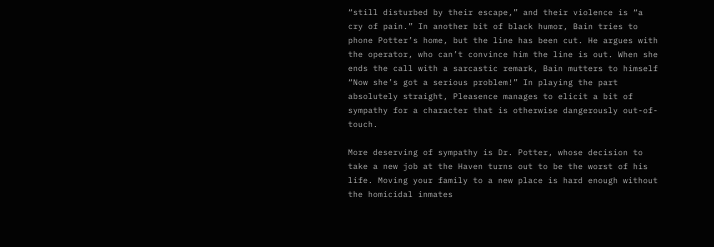“still disturbed by their escape,” and their violence is “a cry of pain.” In another bit of black humor, Bain tries to phone Potter’s home, but the line has been cut. He argues with the operator, who can’t convince him the line is out. When she ends the call with a sarcastic remark, Bain mutters to himself “Now she’s got a serious problem!” In playing the part absolutely straight, Pleasence manages to elicit a bit of sympathy for a character that is otherwise dangerously out-of-touch.

More deserving of sympathy is Dr. Potter, whose decision to take a new job at the Haven turns out to be the worst of his life. Moving your family to a new place is hard enough without the homicidal inmates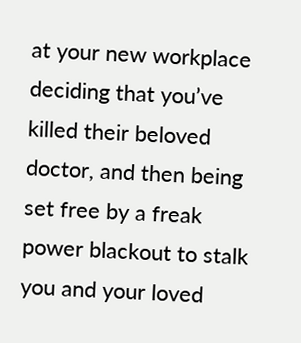at your new workplace deciding that you’ve killed their beloved doctor, and then being set free by a freak power blackout to stalk you and your loved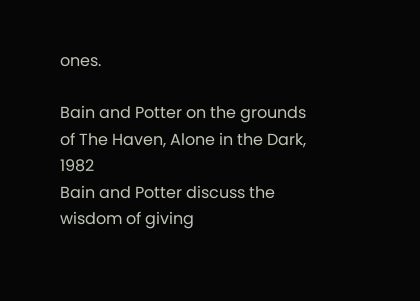ones.

Bain and Potter on the grounds of The Haven, Alone in the Dark, 1982
Bain and Potter discuss the wisdom of giving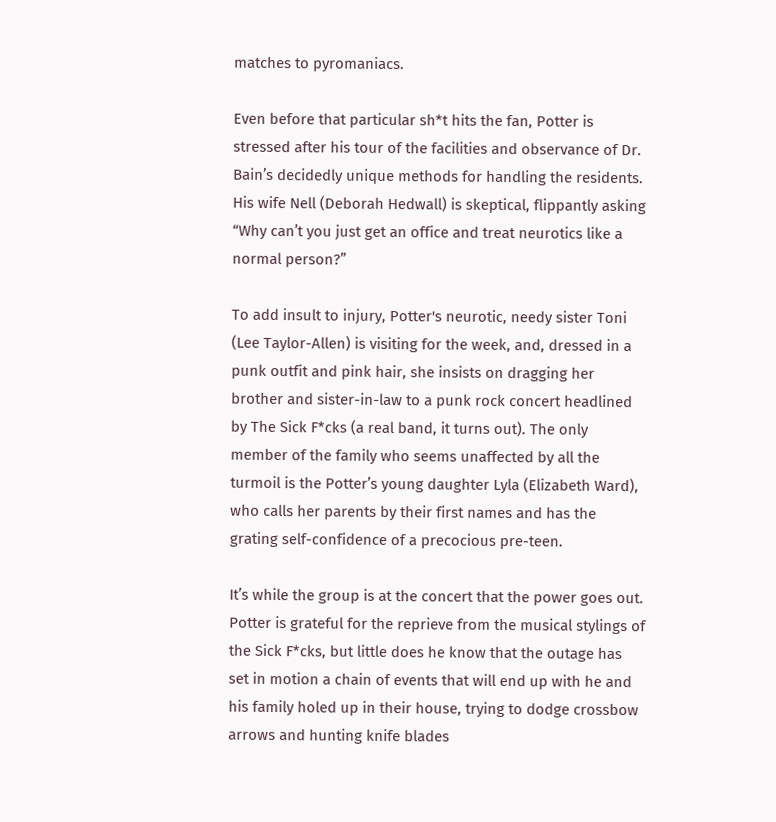matches to pyromaniacs.

Even before that particular sh*t hits the fan, Potter is stressed after his tour of the facilities and observance of Dr. Bain’s decidedly unique methods for handling the residents. His wife Nell (Deborah Hedwall) is skeptical, flippantly asking “Why can’t you just get an office and treat neurotics like a normal person?”

To add insult to injury, Potter's neurotic, needy sister Toni (Lee Taylor-Allen) is visiting for the week, and, dressed in a punk outfit and pink hair, she insists on dragging her brother and sister-in-law to a punk rock concert headlined by The Sick F*cks (a real band, it turns out). The only member of the family who seems unaffected by all the turmoil is the Potter’s young daughter Lyla (Elizabeth Ward), who calls her parents by their first names and has the grating self-confidence of a precocious pre-teen.

It’s while the group is at the concert that the power goes out. Potter is grateful for the reprieve from the musical stylings of the Sick F*cks, but little does he know that the outage has set in motion a chain of events that will end up with he and his family holed up in their house, trying to dodge crossbow arrows and hunting knife blades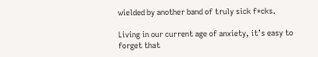wielded by another band of truly sick f*cks.

Living in our current age of anxiety, it’s easy to forget that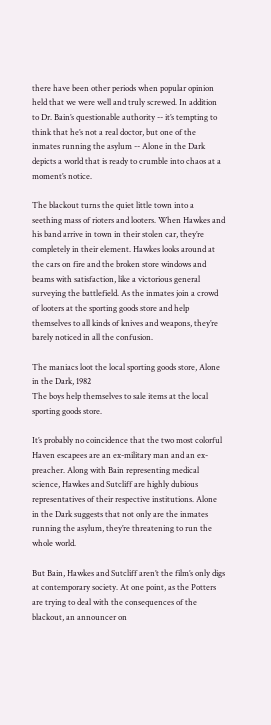there have been other periods when popular opinion held that we were well and truly screwed. In addition to Dr. Bain’s questionable authority -- it’s tempting to think that he’s not a real doctor, but one of the inmates running the asylum -- Alone in the Dark depicts a world that is ready to crumble into chaos at a moment’s notice.

The blackout turns the quiet little town into a seething mass of rioters and looters. When Hawkes and his band arrive in town in their stolen car, they’re completely in their element. Hawkes looks around at the cars on fire and the broken store windows and beams with satisfaction, like a victorious general surveying the battlefield. As the inmates join a crowd of looters at the sporting goods store and help themselves to all kinds of knives and weapons, they’re barely noticed in all the confusion.

The maniacs loot the local sporting goods store, Alone in the Dark, 1982
The boys help themselves to sale items at the local sporting goods store.

It’s probably no coincidence that the two most colorful Haven escapees are an ex-military man and an ex-preacher. Along with Bain representing medical science, Hawkes and Sutcliff are highly dubious representatives of their respective institutions. Alone in the Dark suggests that not only are the inmates running the asylum, they’re threatening to run the whole world.

But Bain, Hawkes and Sutcliff aren’t the film’s only digs at contemporary society. At one point, as the Potters are trying to deal with the consequences of the blackout, an announcer on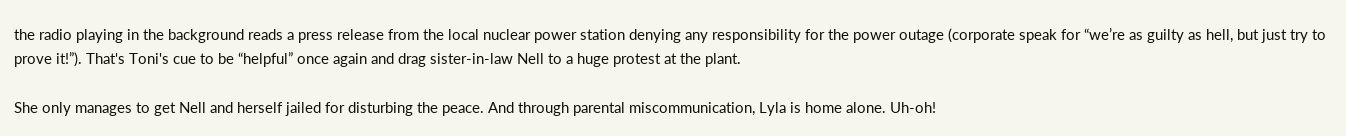the radio playing in the background reads a press release from the local nuclear power station denying any responsibility for the power outage (corporate speak for “we’re as guilty as hell, but just try to prove it!”). That's Toni's cue to be “helpful” once again and drag sister-in-law Nell to a huge protest at the plant.

She only manages to get Nell and herself jailed for disturbing the peace. And through parental miscommunication, Lyla is home alone. Uh-oh!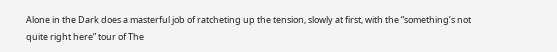Alone in the Dark does a masterful job of ratcheting up the tension, slowly at first, with the “something’s not quite right here” tour of The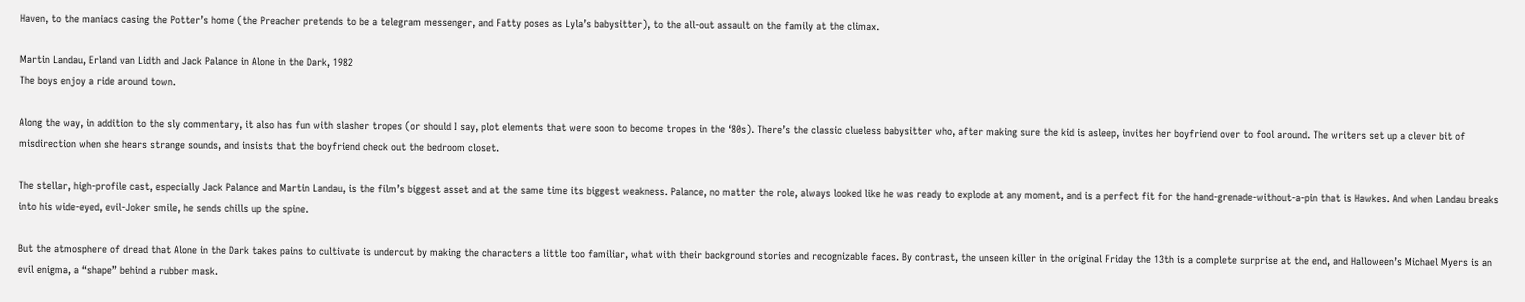Haven, to the maniacs casing the Potter’s home (the Preacher pretends to be a telegram messenger, and Fatty poses as Lyla’s babysitter), to the all-out assault on the family at the climax.

Martin Landau, Erland van Lidth and Jack Palance in Alone in the Dark, 1982
The boys enjoy a ride around town.

Along the way, in addition to the sly commentary, it also has fun with slasher tropes (or should I say, plot elements that were soon to become tropes in the ‘80s). There’s the classic clueless babysitter who, after making sure the kid is asleep, invites her boyfriend over to fool around. The writers set up a clever bit of misdirection when she hears strange sounds, and insists that the boyfriend check out the bedroom closet.

The stellar, high-profile cast, especially Jack Palance and Martin Landau, is the film’s biggest asset and at the same time its biggest weakness. Palance, no matter the role, always looked like he was ready to explode at any moment, and is a perfect fit for the hand-grenade-without-a-pin that is Hawkes. And when Landau breaks into his wide-eyed, evil-Joker smile, he sends chills up the spine.

But the atmosphere of dread that Alone in the Dark takes pains to cultivate is undercut by making the characters a little too familiar, what with their background stories and recognizable faces. By contrast, the unseen killer in the original Friday the 13th is a complete surprise at the end, and Halloween’s Michael Myers is an evil enigma, a “shape” behind a rubber mask.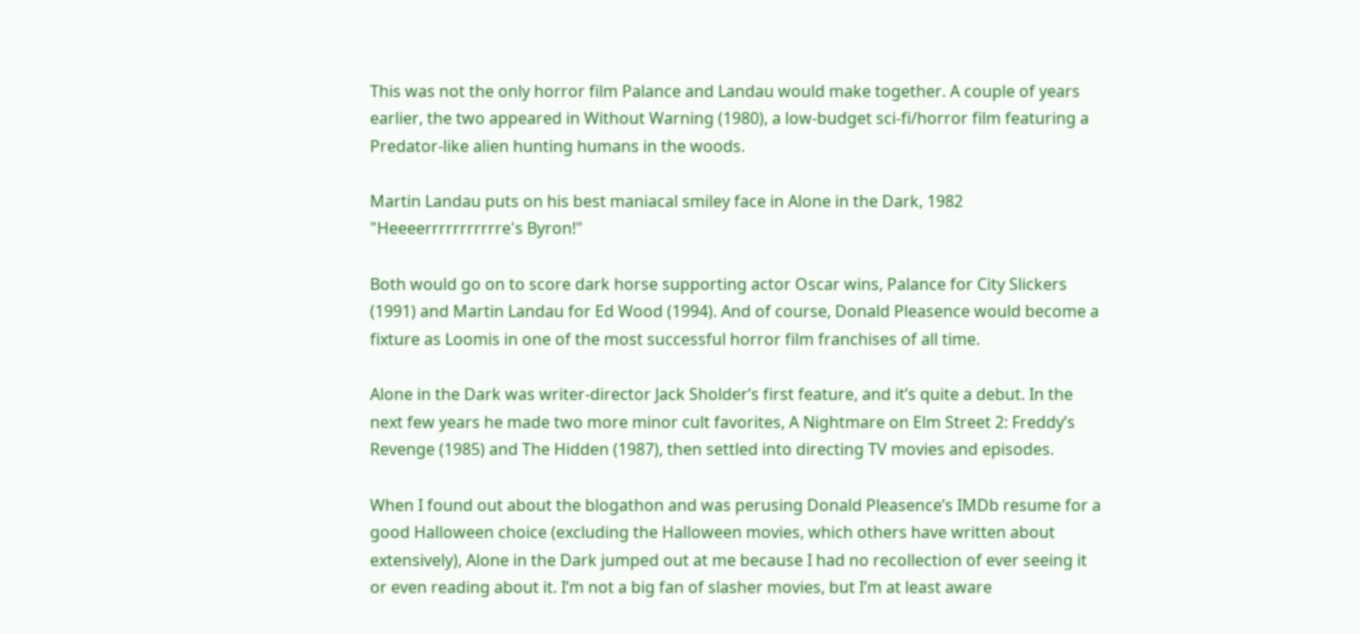This was not the only horror film Palance and Landau would make together. A couple of years earlier, the two appeared in Without Warning (1980), a low-budget sci-fi/horror film featuring a Predator-like alien hunting humans in the woods.

Martin Landau puts on his best maniacal smiley face in Alone in the Dark, 1982
"Heeeerrrrrrrrrrre's Byron!"

Both would go on to score dark horse supporting actor Oscar wins, Palance for City Slickers (1991) and Martin Landau for Ed Wood (1994). And of course, Donald Pleasence would become a fixture as Loomis in one of the most successful horror film franchises of all time.

Alone in the Dark was writer-director Jack Sholder’s first feature, and it’s quite a debut. In the next few years he made two more minor cult favorites, A Nightmare on Elm Street 2: Freddy’s Revenge (1985) and The Hidden (1987), then settled into directing TV movies and episodes.

When I found out about the blogathon and was perusing Donald Pleasence’s IMDb resume for a good Halloween choice (excluding the Halloween movies, which others have written about extensively), Alone in the Dark jumped out at me because I had no recollection of ever seeing it or even reading about it. I’m not a big fan of slasher movies, but I’m at least aware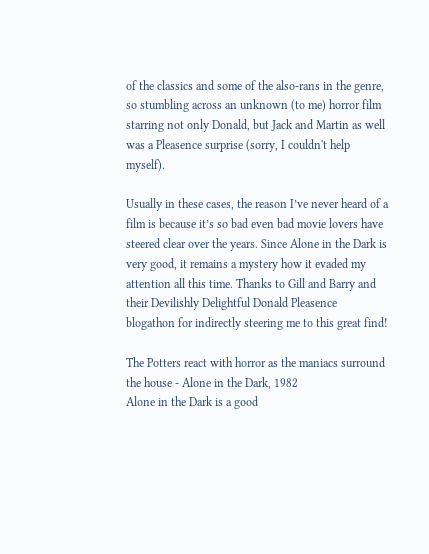of the classics and some of the also-rans in the genre, so stumbling across an unknown (to me) horror film starring not only Donald, but Jack and Martin as well was a Pleasence surprise (sorry, I couldn't help myself).

Usually in these cases, the reason I’ve never heard of a film is because it’s so bad even bad movie lovers have steered clear over the years. Since Alone in the Dark is very good, it remains a mystery how it evaded my attention all this time. Thanks to Gill and Barry and their Devilishly Delightful Donald Pleasence blogathon for indirectly steering me to this great find!

The Potters react with horror as the maniacs surround the house - Alone in the Dark, 1982
Alone in the Dark is a good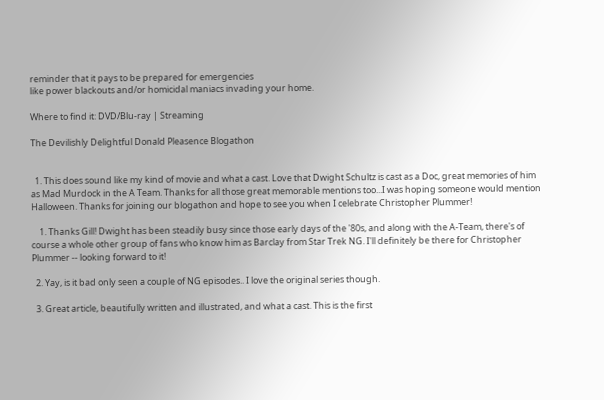reminder that it pays to be prepared for emergencies
like power blackouts and/or homicidal maniacs invading your home.

Where to find it: DVD/Blu-ray | Streaming

The Devilishly Delightful Donald Pleasence Blogathon


  1. This does sound like my kind of movie and what a cast. Love that Dwight Schultz is cast as a Doc, great memories of him as Mad Murdock in the A Team. Thanks for all those great memorable mentions too...I was hoping someone would mention Halloween. Thanks for joining our blogathon and hope to see you when I celebrate Christopher Plummer!

    1. Thanks Gill! Dwight has been steadily busy since those early days of the '80s, and along with the A-Team, there's of course a whole other group of fans who know him as Barclay from Star Trek NG. I'll definitely be there for Christopher Plummer -- looking forward to it!

  2. Yay, is it bad only seen a couple of NG episodes.. I love the original series though.

  3. Great article, beautifully written and illustrated, and what a cast. This is the first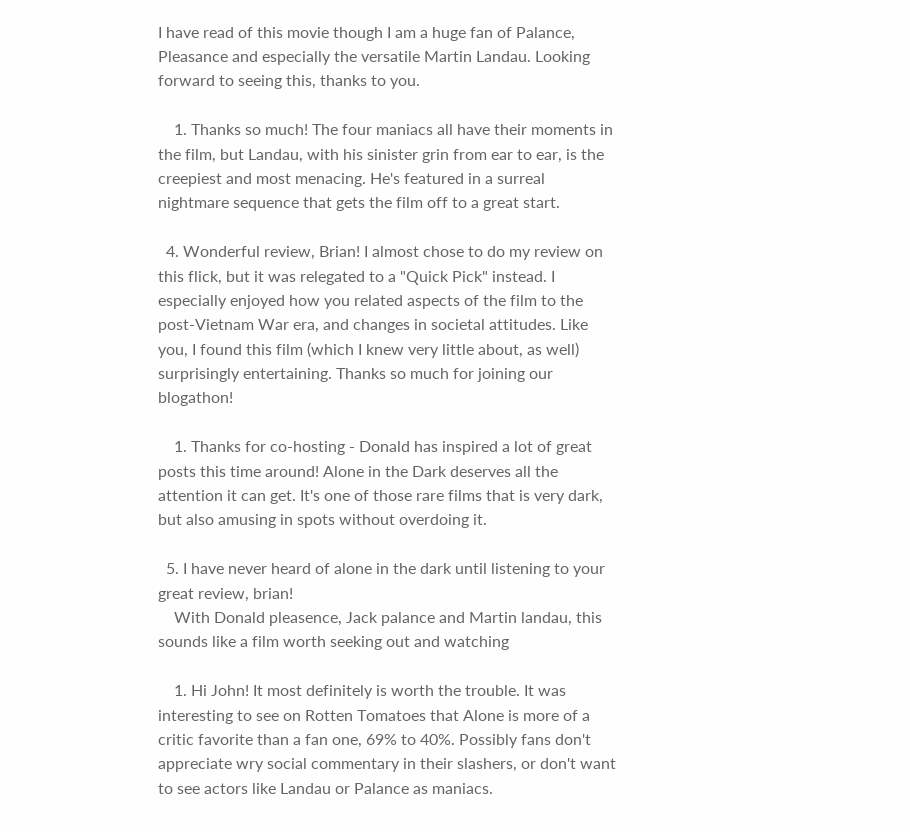I have read of this movie though I am a huge fan of Palance, Pleasance and especially the versatile Martin Landau. Looking forward to seeing this, thanks to you.

    1. Thanks so much! The four maniacs all have their moments in the film, but Landau, with his sinister grin from ear to ear, is the creepiest and most menacing. He's featured in a surreal nightmare sequence that gets the film off to a great start.

  4. Wonderful review, Brian! I almost chose to do my review on this flick, but it was relegated to a "Quick Pick" instead. I especially enjoyed how you related aspects of the film to the post-Vietnam War era, and changes in societal attitudes. Like you, I found this film (which I knew very little about, as well) surprisingly entertaining. Thanks so much for joining our blogathon!

    1. Thanks for co-hosting - Donald has inspired a lot of great posts this time around! Alone in the Dark deserves all the attention it can get. It's one of those rare films that is very dark, but also amusing in spots without overdoing it.

  5. I have never heard of alone in the dark until listening to your great review, brian!
    With Donald pleasence, Jack palance and Martin landau, this sounds like a film worth seeking out and watching

    1. Hi John! It most definitely is worth the trouble. It was interesting to see on Rotten Tomatoes that Alone is more of a critic favorite than a fan one, 69% to 40%. Possibly fans don't appreciate wry social commentary in their slashers, or don't want to see actors like Landau or Palance as maniacs.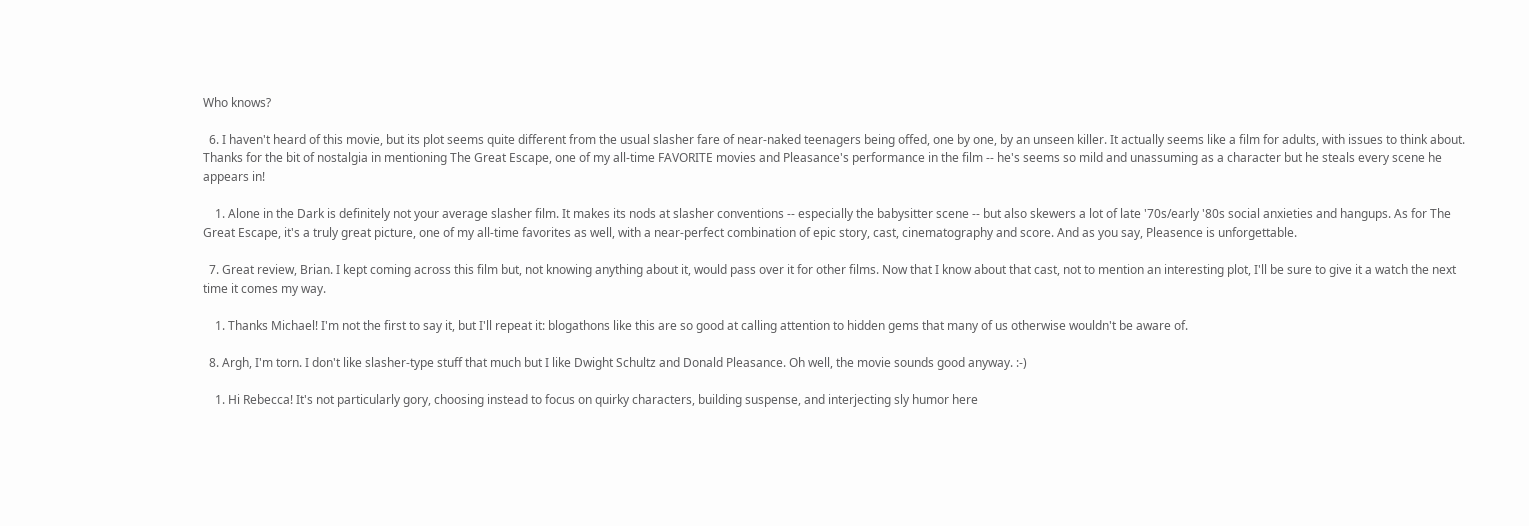Who knows?

  6. I haven't heard of this movie, but its plot seems quite different from the usual slasher fare of near-naked teenagers being offed, one by one, by an unseen killer. It actually seems like a film for adults, with issues to think about. Thanks for the bit of nostalgia in mentioning The Great Escape, one of my all-time FAVORITE movies and Pleasance's performance in the film -- he's seems so mild and unassuming as a character but he steals every scene he appears in!

    1. Alone in the Dark is definitely not your average slasher film. It makes its nods at slasher conventions -- especially the babysitter scene -- but also skewers a lot of late '70s/early '80s social anxieties and hangups. As for The Great Escape, it's a truly great picture, one of my all-time favorites as well, with a near-perfect combination of epic story, cast, cinematography and score. And as you say, Pleasence is unforgettable.

  7. Great review, Brian. I kept coming across this film but, not knowing anything about it, would pass over it for other films. Now that I know about that cast, not to mention an interesting plot, I'll be sure to give it a watch the next time it comes my way.

    1. Thanks Michael! I'm not the first to say it, but I'll repeat it: blogathons like this are so good at calling attention to hidden gems that many of us otherwise wouldn't be aware of.

  8. Argh, I'm torn. I don't like slasher-type stuff that much but I like Dwight Schultz and Donald Pleasance. Oh well, the movie sounds good anyway. :-)

    1. Hi Rebecca! It's not particularly gory, choosing instead to focus on quirky characters, building suspense, and interjecting sly humor here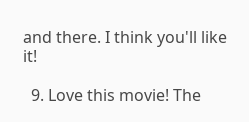and there. I think you'll like it!

  9. Love this movie! The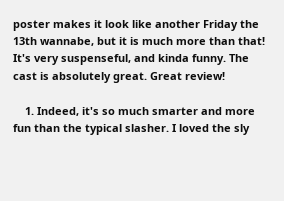poster makes it look like another Friday the 13th wannabe, but it is much more than that! It's very suspenseful, and kinda funny. The cast is absolutely great. Great review!

    1. Indeed, it's so much smarter and more fun than the typical slasher. I loved the sly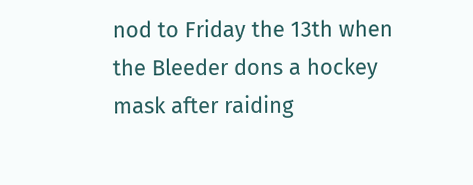nod to Friday the 13th when the Bleeder dons a hockey mask after raiding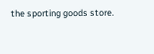the sporting goods store.